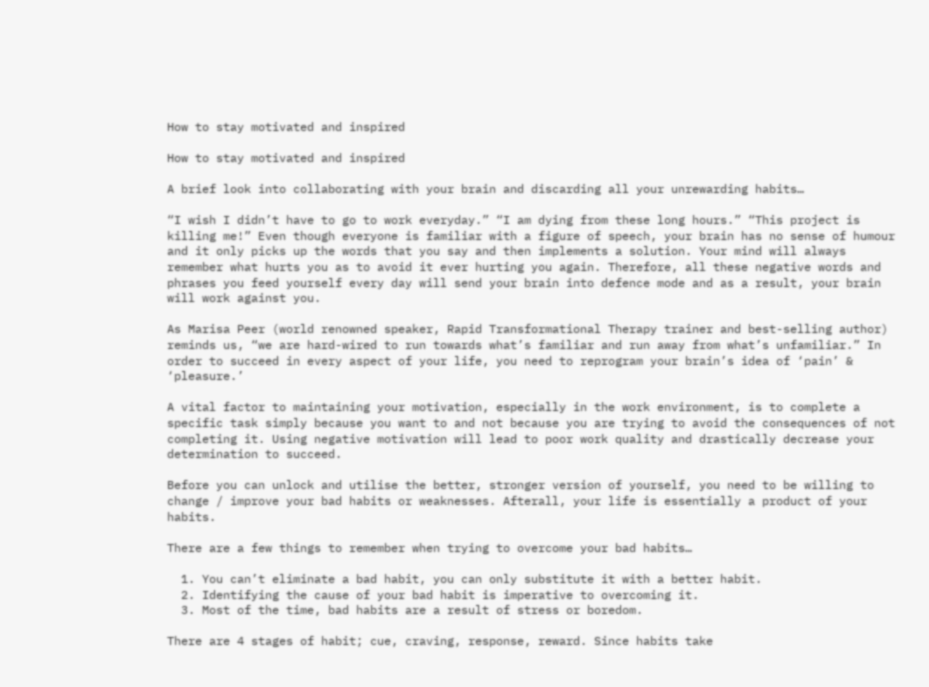How to stay motivated and inspired

How to stay motivated and inspired

A brief look into collaborating with your brain and discarding all your unrewarding habits…

“I wish I didn’t have to go to work everyday.” “I am dying from these long hours.” “This project is killing me!” Even though everyone is familiar with a figure of speech, your brain has no sense of humour and it only picks up the words that you say and then implements a solution. Your mind will always remember what hurts you as to avoid it ever hurting you again. Therefore, all these negative words and phrases you feed yourself every day will send your brain into defence mode and as a result, your brain will work against you.

As Marisa Peer (world renowned speaker, Rapid Transformational Therapy trainer and best-selling author) reminds us, “we are hard-wired to run towards what’s familiar and run away from what’s unfamiliar.” In order to succeed in every aspect of your life, you need to reprogram your brain’s idea of ‘pain’ & ‘pleasure.’

A vital factor to maintaining your motivation, especially in the work environment, is to complete a specific task simply because you want to and not because you are trying to avoid the consequences of not completing it. Using negative motivation will lead to poor work quality and drastically decrease your determination to succeed.

Before you can unlock and utilise the better, stronger version of yourself, you need to be willing to change / improve your bad habits or weaknesses. Afterall, your life is essentially a product of your habits.

There are a few things to remember when trying to overcome your bad habits…

  1. You can’t eliminate a bad habit, you can only substitute it with a better habit.
  2. Identifying the cause of your bad habit is imperative to overcoming it.
  3. Most of the time, bad habits are a result of stress or boredom.

There are 4 stages of habit; cue, craving, response, reward. Since habits take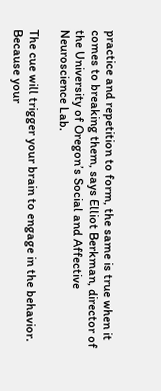practice and repetition to form, the same is true when it comes to breaking them, says Elliot Berkman, director of the University of Oregon’s Social and Affective Neuroscience Lab.

The cue will trigger your brain to engage in the behavior. Because your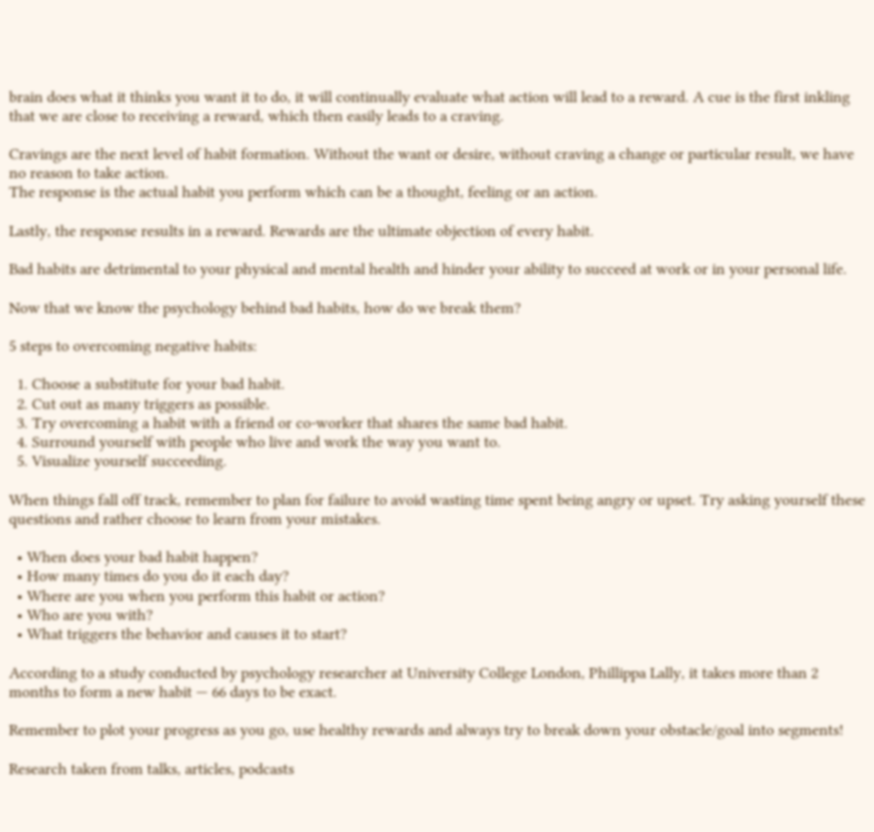brain does what it thinks you want it to do, it will continually evaluate what action will lead to a reward. A cue is the first inkling that we are close to receiving a reward, which then easily leads to a craving.

Cravings are the next level of habit formation. Without the want or desire, without craving a change or particular result, we have no reason to take action.
The response is the actual habit you perform which can be a thought, feeling or an action.

Lastly, the response results in a reward. Rewards are the ultimate objection of every habit.

Bad habits are detrimental to your physical and mental health and hinder your ability to succeed at work or in your personal life.

Now that we know the psychology behind bad habits, how do we break them?

5 steps to overcoming negative habits:

  1. Choose a substitute for your bad habit.
  2. Cut out as many triggers as possible.
  3. Try overcoming a habit with a friend or co-worker that shares the same bad habit.
  4. Surround yourself with people who live and work the way you want to.
  5. Visualize yourself succeeding.

When things fall off track, remember to plan for failure to avoid wasting time spent being angry or upset. Try asking yourself these questions and rather choose to learn from your mistakes.

  • When does your bad habit happen?
  • How many times do you do it each day?
  • Where are you when you perform this habit or action?
  • Who are you with?
  • What triggers the behavior and causes it to start?

According to a study conducted by psychology researcher at University College London, Phillippa Lally, it takes more than 2 months to form a new habit — 66 days to be exact.

Remember to plot your progress as you go, use healthy rewards and always try to break down your obstacle/goal into segments!

Research taken from talks, articles, podcasts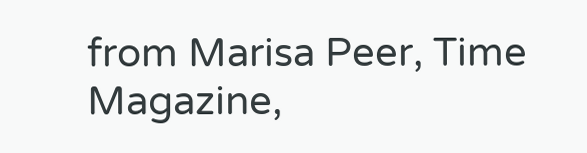from Marisa Peer, Time Magazine,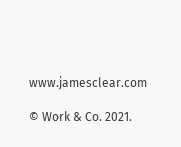www.jamesclear.com

© Work & Co. 2021.